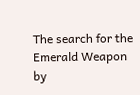The search for the Emerald Weapon
by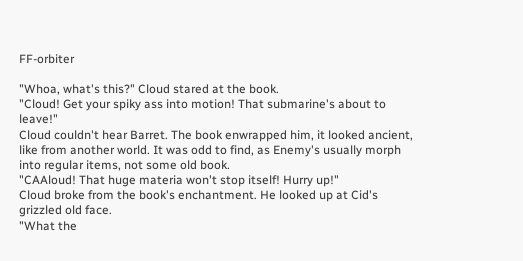FF-orbiter

"Whoa, what's this?" Cloud stared at the book.
"Cloud! Get your spiky ass into motion! That submarine's about to leave!"
Cloud couldn't hear Barret. The book enwrapped him, it looked ancient, like from another world. It was odd to find, as Enemy's usually morph into regular items, not some old book.
"CAAloud! That huge materia won't stop itself! Hurry up!"
Cloud broke from the book's enchantment. He looked up at Cid's grizzled old face.
"What the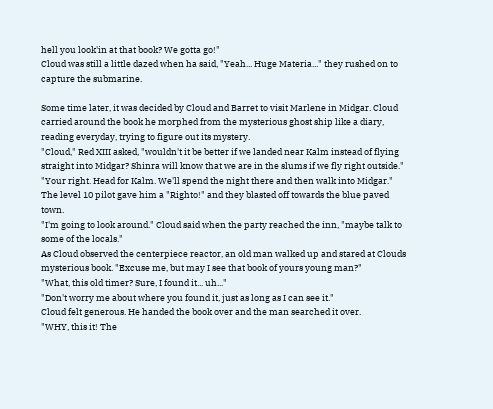hell you look'in at that book? We gotta go!"
Cloud was still a little dazed when ha said, "Yeah... Huge Materia..." they rushed on to capture the submarine.

Some time later, it was decided by Cloud and Barret to visit Marlene in Midgar. Cloud carried around the book he morphed from the mysterious ghost ship like a diary, reading everyday, trying to figure out its mystery.
"Cloud," Red XIII asked, "wouldn't it be better if we landed near Kalm instead of flying straight into Midgar? Shinra will know that we are in the slums if we fly right outside."
"Your right. Head for Kalm. We'll spend the night there and then walk into Midgar."
The level 10 pilot gave him a "Righto!" and they blasted off towards the blue paved town.
"I'm going to look around." Cloud said when the party reached the inn, "maybe talk to some of the locals."
As Cloud observed the centerpiece reactor, an old man walked up and stared at Clouds mysterious book. "Excuse me, but may I see that book of yours young man?"
"What, this old timer? Sure, I found it... uh..."
"Don't worry me about where you found it, just as long as I can see it."
Cloud felt generous. He handed the book over and the man searched it over.
"WHY, this it! The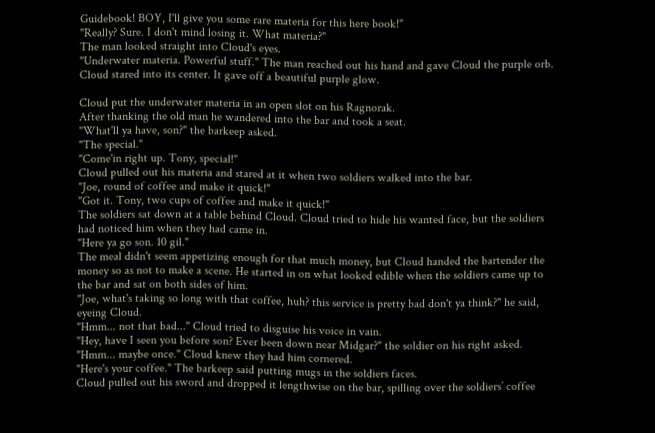Guidebook! BOY, I'll give you some rare materia for this here book!"
"Really? Sure. I don't mind losing it. What materia?"
The man looked straight into Cloud's eyes.
"Underwater materia. Powerful stuff." The man reached out his hand and gave Cloud the purple orb.
Cloud stared into its center. It gave off a beautiful purple glow.

Cloud put the underwater materia in an open slot on his Ragnorak.
After thanking the old man he wandered into the bar and took a seat.
"What'll ya have, son?" the barkeep asked.
"The special."
"Come'in right up. Tony, special!"
Cloud pulled out his materia and stared at it when two soldiers walked into the bar.
"Joe, round of coffee and make it quick!"
"Got it. Tony, two cups of coffee and make it quick!"
The soldiers sat down at a table behind Cloud. Cloud tried to hide his wanted face, but the soldiers had noticed him when they had came in.
"Here ya go son. 10 gil."
The meal didn't seem appetizing enough for that much money, but Cloud handed the bartender the money so as not to make a scene. He started in on what looked edible when the soldiers came up to the bar and sat on both sides of him.
"Joe, what's taking so long with that coffee, huh? this service is pretty bad don't ya think?" he said, eyeing Cloud.
"Hmm... not that bad..." Cloud tried to disguise his voice in vain.
"Hey, have I seen you before son? Ever been down near Midgar?" the soldier on his right asked.
"Hmm... maybe once." Cloud knew they had him cornered.
"Here's your coffee." The barkeep said putting mugs in the soldiers faces.
Cloud pulled out his sword and dropped it lengthwise on the bar, spilling over the soldiers’ coffee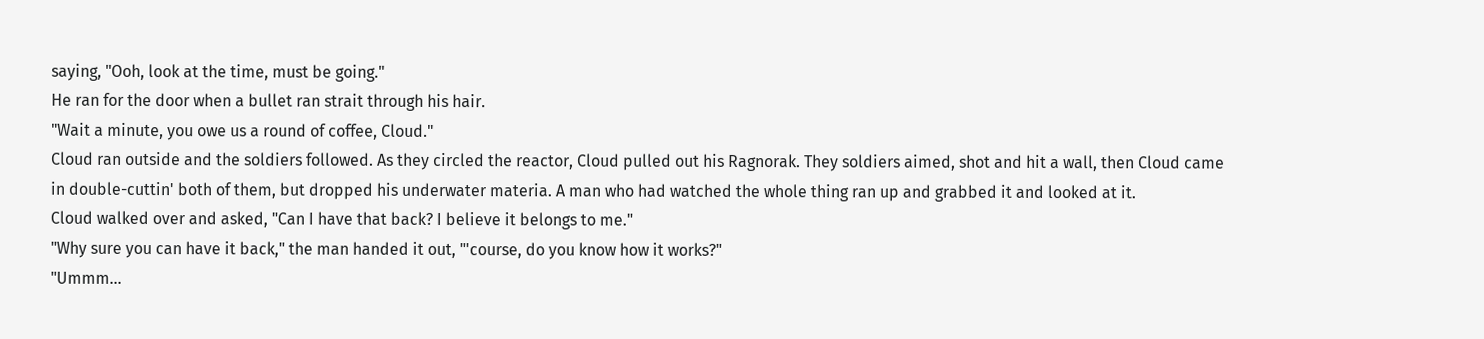saying, "Ooh, look at the time, must be going."
He ran for the door when a bullet ran strait through his hair.
"Wait a minute, you owe us a round of coffee, Cloud."
Cloud ran outside and the soldiers followed. As they circled the reactor, Cloud pulled out his Ragnorak. They soldiers aimed, shot and hit a wall, then Cloud came in double-cuttin' both of them, but dropped his underwater materia. A man who had watched the whole thing ran up and grabbed it and looked at it.
Cloud walked over and asked, "Can I have that back? I believe it belongs to me."
"Why sure you can have it back," the man handed it out, "'course, do you know how it works?"
"Ummm...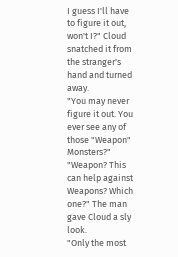I guess I'll have to figure it out, won't I?" Cloud snatched it from the stranger's hand and turned away.
"You may never figure it out. You ever see any of those "Weapon" Monsters?"
"Weapon? This can help against Weapons? Which one?" The man gave Cloud a sly look.
"Only the most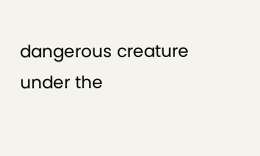dangerous creature under the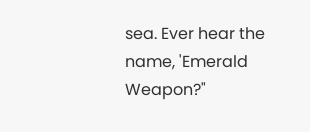sea. Ever hear the name, 'Emerald Weapon?"